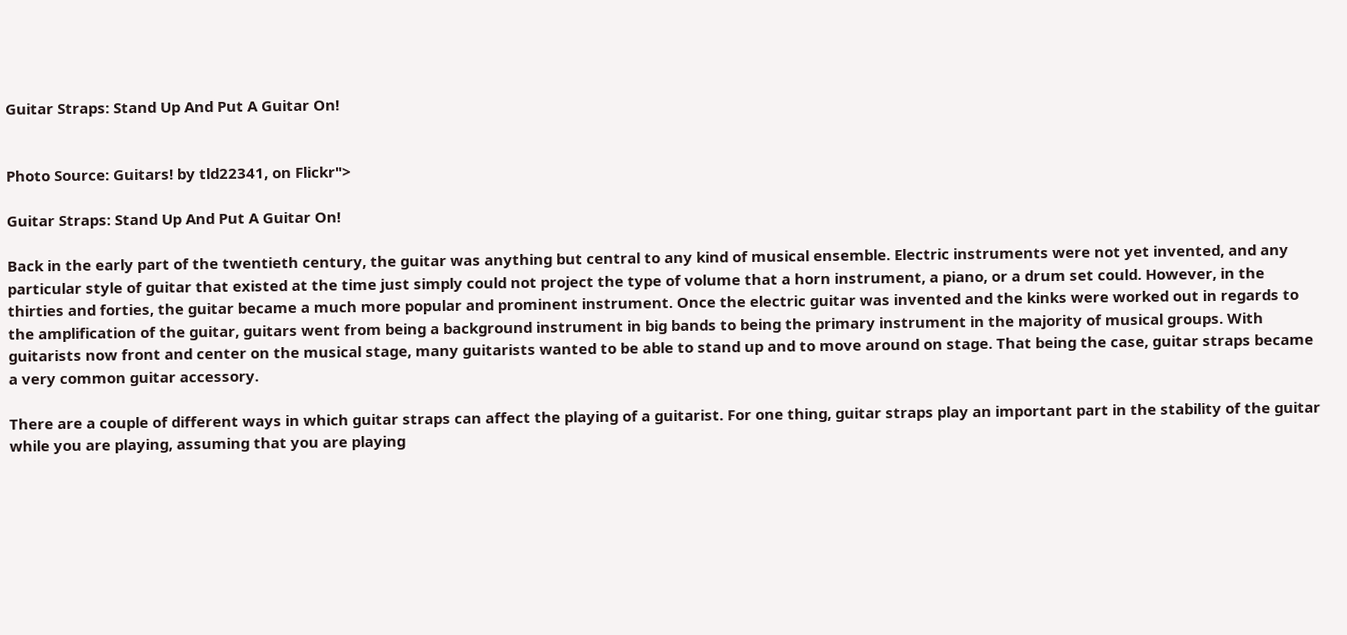Guitar Straps: Stand Up And Put A Guitar On!


Photo Source: Guitars! by tld22341, on Flickr">

Guitar Straps: Stand Up And Put A Guitar On!

Back in the early part of the twentieth century, the guitar was anything but central to any kind of musical ensemble. Electric instruments were not yet invented, and any particular style of guitar that existed at the time just simply could not project the type of volume that a horn instrument, a piano, or a drum set could. However, in the thirties and forties, the guitar became a much more popular and prominent instrument. Once the electric guitar was invented and the kinks were worked out in regards to the amplification of the guitar, guitars went from being a background instrument in big bands to being the primary instrument in the majority of musical groups. With guitarists now front and center on the musical stage, many guitarists wanted to be able to stand up and to move around on stage. That being the case, guitar straps became a very common guitar accessory.

There are a couple of different ways in which guitar straps can affect the playing of a guitarist. For one thing, guitar straps play an important part in the stability of the guitar while you are playing, assuming that you are playing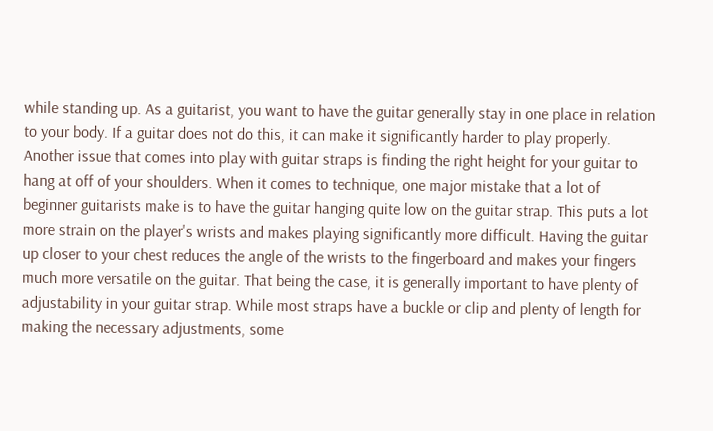while standing up. As a guitarist, you want to have the guitar generally stay in one place in relation to your body. If a guitar does not do this, it can make it significantly harder to play properly. Another issue that comes into play with guitar straps is finding the right height for your guitar to hang at off of your shoulders. When it comes to technique, one major mistake that a lot of beginner guitarists make is to have the guitar hanging quite low on the guitar strap. This puts a lot more strain on the player's wrists and makes playing significantly more difficult. Having the guitar up closer to your chest reduces the angle of the wrists to the fingerboard and makes your fingers much more versatile on the guitar. That being the case, it is generally important to have plenty of adjustability in your guitar strap. While most straps have a buckle or clip and plenty of length for making the necessary adjustments, some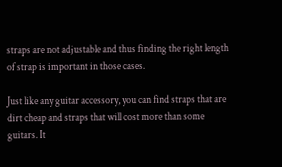straps are not adjustable and thus finding the right length of strap is important in those cases.

Just like any guitar accessory, you can find straps that are dirt cheap and straps that will cost more than some guitars. It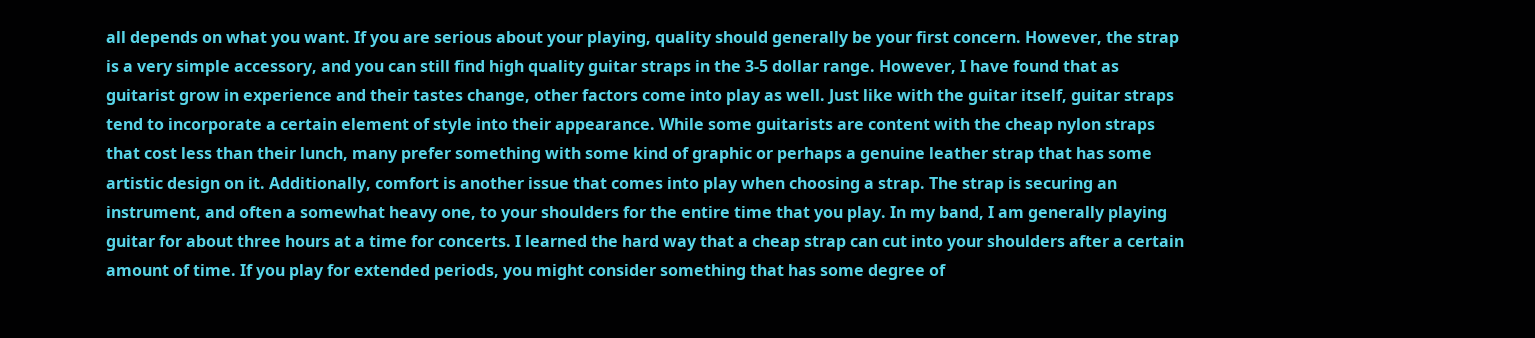all depends on what you want. If you are serious about your playing, quality should generally be your first concern. However, the strap is a very simple accessory, and you can still find high quality guitar straps in the 3-5 dollar range. However, I have found that as guitarist grow in experience and their tastes change, other factors come into play as well. Just like with the guitar itself, guitar straps tend to incorporate a certain element of style into their appearance. While some guitarists are content with the cheap nylon straps that cost less than their lunch, many prefer something with some kind of graphic or perhaps a genuine leather strap that has some artistic design on it. Additionally, comfort is another issue that comes into play when choosing a strap. The strap is securing an instrument, and often a somewhat heavy one, to your shoulders for the entire time that you play. In my band, I am generally playing guitar for about three hours at a time for concerts. I learned the hard way that a cheap strap can cut into your shoulders after a certain amount of time. If you play for extended periods, you might consider something that has some degree of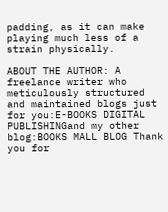padding, as it can make playing much less of a strain physically.

ABOUT THE AUTHOR: A freelance writer who meticulously structured and maintained blogs just for you:E-BOOKS DIGITAL PUBLISHINGand my other blog:BOOKS MALL BLOG Thank you for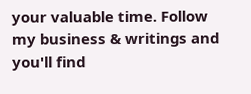your valuable time. Follow my business & writings and you'll find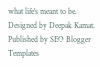what life's meant to be.
Designed by Deepak Kamat. Published by SEO Blogger Templates